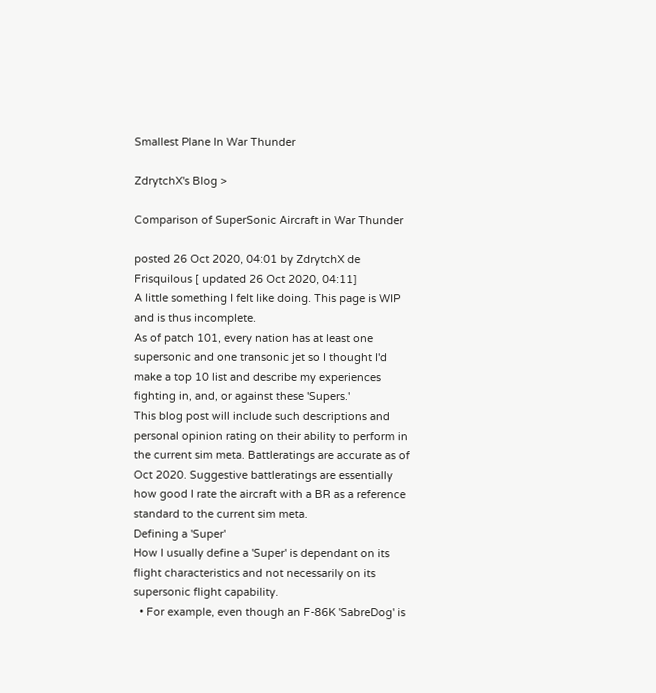Smallest Plane In War Thunder

ZdrytchX's Blog >

Comparison of SuperSonic Aircraft in War Thunder

posted 26 Oct 2020, 04:01 by ZdrytchX de Frisquilous [ updated 26 Oct 2020, 04:11]
A little something I felt like doing. This page is WIP and is thus incomplete.
As of patch 101, every nation has at least one supersonic and one transonic jet so I thought I'd make a top 10 list and describe my experiences fighting in, and, or against these 'Supers.'
This blog post will include such descriptions and personal opinion rating on their ability to perform in the current sim meta. Battleratings are accurate as of Oct 2020. Suggestive battleratings are essentially how good I rate the aircraft with a BR as a reference standard to the current sim meta.
Defining a 'Super'
How I usually define a 'Super' is dependant on its flight characteristics and not necessarily on its supersonic flight capability.
  • For example, even though an F-86K 'SabreDog' is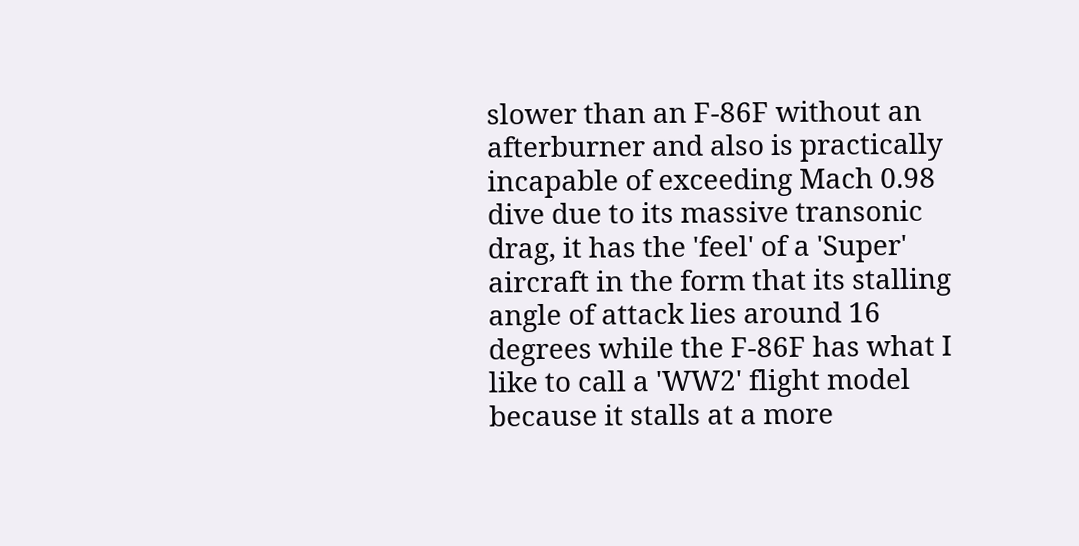slower than an F-86F without an afterburner and also is practically incapable of exceeding Mach 0.98 dive due to its massive transonic drag, it has the 'feel' of a 'Super' aircraft in the form that its stalling angle of attack lies around 16 degrees while the F-86F has what I like to call a 'WW2' flight model because it stalls at a more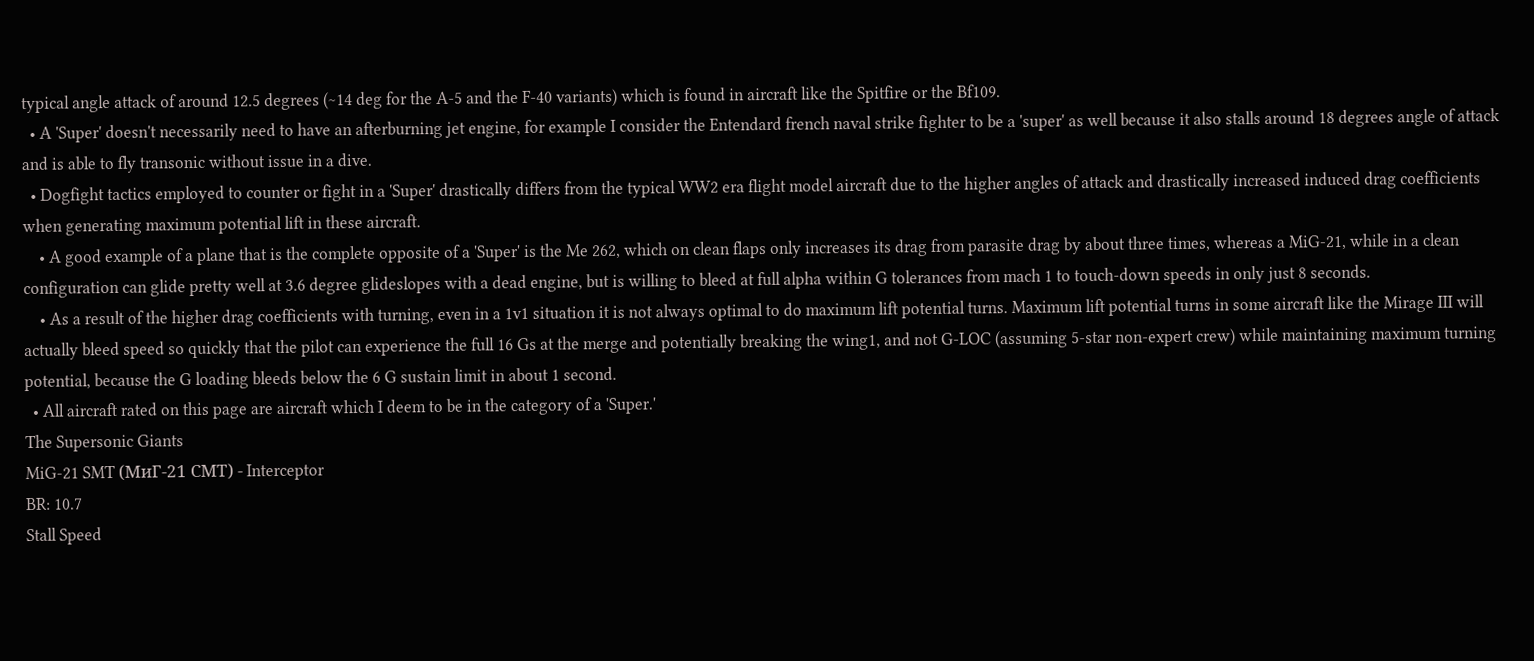typical angle attack of around 12.5 degrees (~14 deg for the A-5 and the F-40 variants) which is found in aircraft like the Spitfire or the Bf109.
  • A 'Super' doesn't necessarily need to have an afterburning jet engine, for example I consider the Entendard french naval strike fighter to be a 'super' as well because it also stalls around 18 degrees angle of attack and is able to fly transonic without issue in a dive.
  • Dogfight tactics employed to counter or fight in a 'Super' drastically differs from the typical WW2 era flight model aircraft due to the higher angles of attack and drastically increased induced drag coefficients when generating maximum potential lift in these aircraft.
    • A good example of a plane that is the complete opposite of a 'Super' is the Me 262, which on clean flaps only increases its drag from parasite drag by about three times, whereas a MiG-21, while in a clean configuration can glide pretty well at 3.6 degree glideslopes with a dead engine, but is willing to bleed at full alpha within G tolerances from mach 1 to touch-down speeds in only just 8 seconds.
    • As a result of the higher drag coefficients with turning, even in a 1v1 situation it is not always optimal to do maximum lift potential turns. Maximum lift potential turns in some aircraft like the Mirage III will actually bleed speed so quickly that the pilot can experience the full 16 Gs at the merge and potentially breaking the wing1, and not G-LOC (assuming 5-star non-expert crew) while maintaining maximum turning potential, because the G loading bleeds below the 6 G sustain limit in about 1 second.
  • All aircraft rated on this page are aircraft which I deem to be in the category of a 'Super.'
The Supersonic Giants
MiG-21 SMT (МиГ-21 СМТ) - Interceptor
BR: 10.7
Stall Speed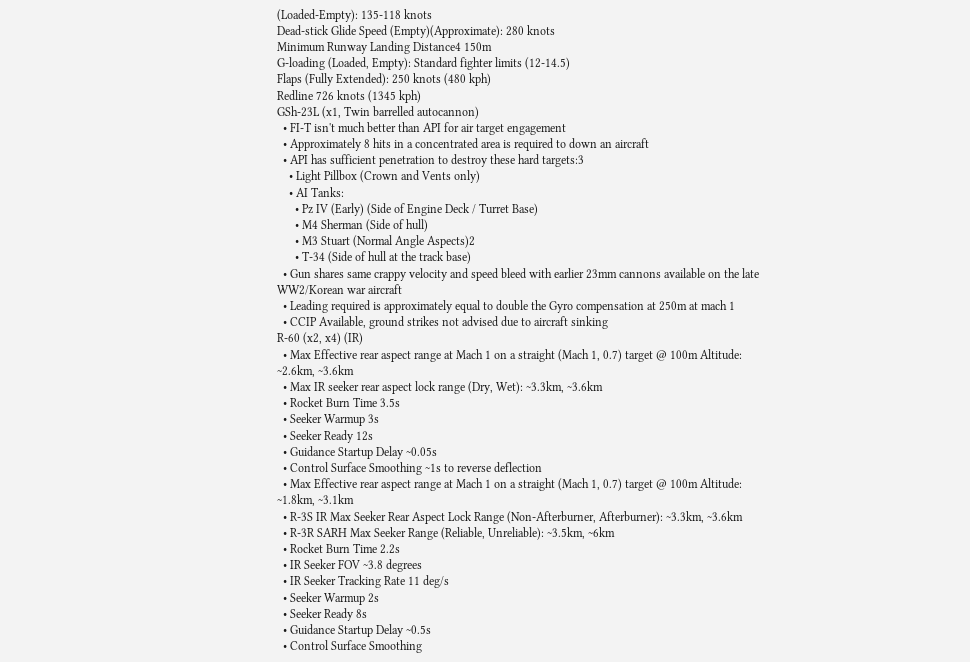(Loaded-Empty): 135-118 knots
Dead-stick Glide Speed (Empty)(Approximate): 280 knots
Minimum Runway Landing Distance4 150m
G-loading (Loaded, Empty): Standard fighter limits (12-14.5)
Flaps (Fully Extended): 250 knots (480 kph)
Redline 726 knots (1345 kph)
GSh-23L (x1, Twin barrelled autocannon)
  • FI-T isn't much better than API for air target engagement
  • Approximately 8 hits in a concentrated area is required to down an aircraft
  • API has sufficient penetration to destroy these hard targets:3
    • Light Pillbox (Crown and Vents only)
    • AI Tanks:
      • Pz IV (Early) (Side of Engine Deck / Turret Base)
      • M4 Sherman (Side of hull)
      • M3 Stuart (Normal Angle Aspects)2
      • T-34 (Side of hull at the track base)
  • Gun shares same crappy velocity and speed bleed with earlier 23mm cannons available on the late WW2/Korean war aircraft
  • Leading required is approximately equal to double the Gyro compensation at 250m at mach 1
  • CCIP Available, ground strikes not advised due to aircraft sinking
R-60 (x2, x4) (IR)
  • Max Effective rear aspect range at Mach 1 on a straight (Mach 1, 0.7) target @ 100m Altitude: ~2.6km, ~3.6km
  • Max IR seeker rear aspect lock range (Dry, Wet): ~3.3km, ~3.6km
  • Rocket Burn Time 3.5s
  • Seeker Warmup 3s
  • Seeker Ready 12s
  • Guidance Startup Delay ~0.05s
  • Control Surface Smoothing ~1s to reverse deflection
  • Max Effective rear aspect range at Mach 1 on a straight (Mach 1, 0.7) target @ 100m Altitude: ~1.8km, ~3.1km
  • R-3S IR Max Seeker Rear Aspect Lock Range (Non-Afterburner, Afterburner): ~3.3km, ~3.6km
  • R-3R SARH Max Seeker Range (Reliable, Unreliable): ~3.5km, ~6km
  • Rocket Burn Time 2.2s
  • IR Seeker FOV ~3.8 degrees
  • IR Seeker Tracking Rate 11 deg/s
  • Seeker Warmup 2s
  • Seeker Ready 8s
  • Guidance Startup Delay ~0.5s
  • Control Surface Smoothing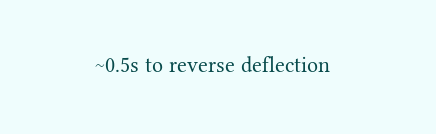~0.5s to reverse deflection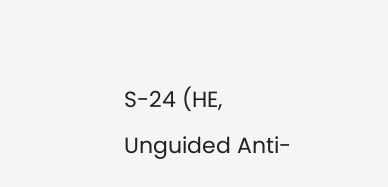S-24 (HE, Unguided Anti-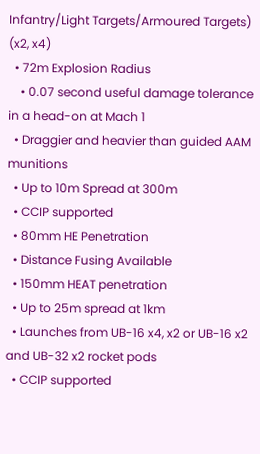Infantry/Light Targets/Armoured Targets) (x2, x4)
  • 72m Explosion Radius
    • 0.07 second useful damage tolerance in a head-on at Mach 1
  • Draggier and heavier than guided AAM munitions
  • Up to 10m Spread at 300m
  • CCIP supported
  • 80mm HE Penetration
  • Distance Fusing Available
  • 150mm HEAT penetration
  • Up to 25m spread at 1km
  • Launches from UB-16 x4, x2 or UB-16 x2 and UB-32 x2 rocket pods
  • CCIP supported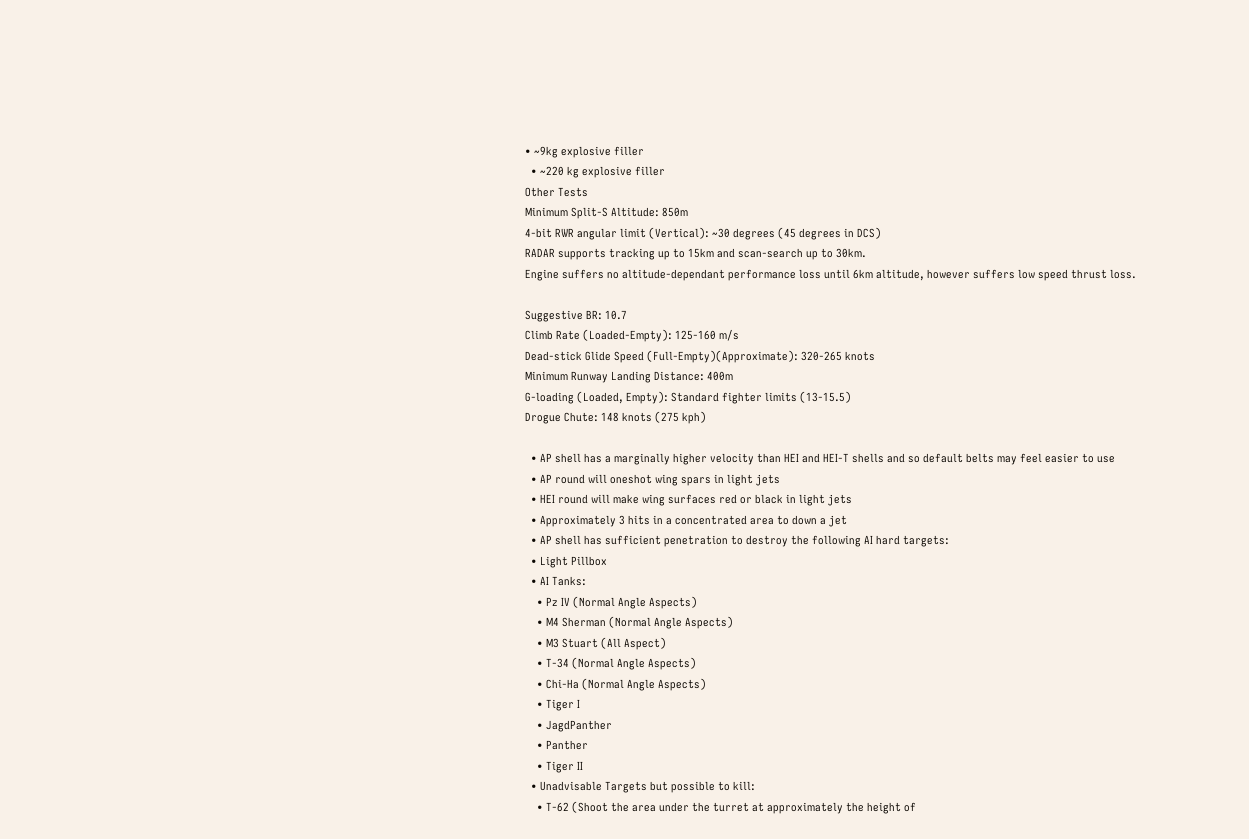• ~9kg explosive filler
  • ~220 kg explosive filler
Other Tests
Minimum Split-S Altitude: 850m
4-bit RWR angular limit (Vertical): ~30 degrees (45 degrees in DCS)
RADAR supports tracking up to 15km and scan-search up to 30km.
Engine suffers no altitude-dependant performance loss until 6km altitude, however suffers low speed thrust loss.

Suggestive BR: 10.7
Climb Rate (Loaded-Empty): 125-160 m/s
Dead-stick Glide Speed (Full-Empty)(Approximate): 320-265 knots
Minimum Runway Landing Distance: 400m
G-loading (Loaded, Empty): Standard fighter limits (13-15.5)
Drogue Chute: 148 knots (275 kph)

  • AP shell has a marginally higher velocity than HEI and HEI-T shells and so default belts may feel easier to use
  • AP round will oneshot wing spars in light jets
  • HEI round will make wing surfaces red or black in light jets
  • Approximately 3 hits in a concentrated area to down a jet
  • AP shell has sufficient penetration to destroy the following AI hard targets:
  • Light Pillbox
  • AI Tanks:
    • Pz IV (Normal Angle Aspects)
    • M4 Sherman (Normal Angle Aspects)
    • M3 Stuart (All Aspect)
    • T-34 (Normal Angle Aspects)
    • Chi-Ha (Normal Angle Aspects)
    • Tiger I
    • JagdPanther
    • Panther
    • Tiger II
  • Unadvisable Targets but possible to kill:
    • T-62 (Shoot the area under the turret at approximately the height of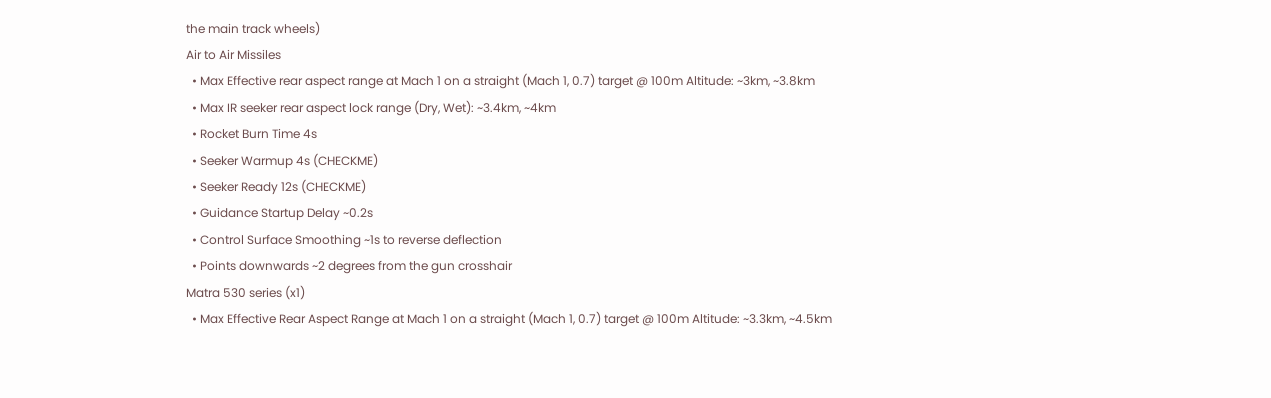the main track wheels)
Air to Air Missiles
  • Max Effective rear aspect range at Mach 1 on a straight (Mach 1, 0.7) target @ 100m Altitude: ~3km, ~3.8km
  • Max IR seeker rear aspect lock range (Dry, Wet): ~3.4km, ~4km
  • Rocket Burn Time 4s
  • Seeker Warmup 4s (CHECKME)
  • Seeker Ready 12s (CHECKME)
  • Guidance Startup Delay ~0.2s
  • Control Surface Smoothing ~1s to reverse deflection
  • Points downwards ~2 degrees from the gun crosshair
Matra 530 series (x1)
  • Max Effective Rear Aspect Range at Mach 1 on a straight (Mach 1, 0.7) target @ 100m Altitude: ~3.3km, ~4.5km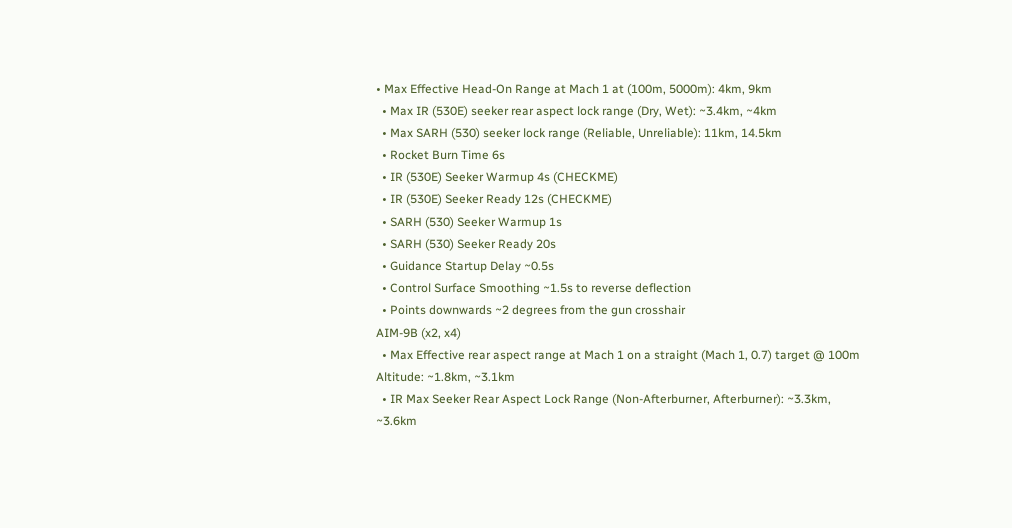• Max Effective Head-On Range at Mach 1 at (100m, 5000m): 4km, 9km
  • Max IR (530E) seeker rear aspect lock range (Dry, Wet): ~3.4km, ~4km
  • Max SARH (530) seeker lock range (Reliable, Unreliable): 11km, 14.5km
  • Rocket Burn Time 6s
  • IR (530E) Seeker Warmup 4s (CHECKME)
  • IR (530E) Seeker Ready 12s (CHECKME)
  • SARH (530) Seeker Warmup 1s
  • SARH (530) Seeker Ready 20s
  • Guidance Startup Delay ~0.5s
  • Control Surface Smoothing ~1.5s to reverse deflection
  • Points downwards ~2 degrees from the gun crosshair
AIM-9B (x2, x4)
  • Max Effective rear aspect range at Mach 1 on a straight (Mach 1, 0.7) target @ 100m Altitude: ~1.8km, ~3.1km
  • IR Max Seeker Rear Aspect Lock Range (Non-Afterburner, Afterburner): ~3.3km, ~3.6km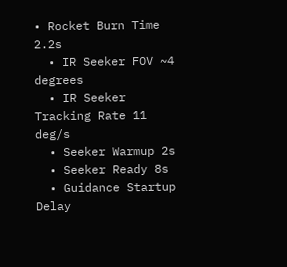• Rocket Burn Time 2.2s
  • IR Seeker FOV ~4 degrees
  • IR Seeker Tracking Rate 11 deg/s
  • Seeker Warmup 2s
  • Seeker Ready 8s
  • Guidance Startup Delay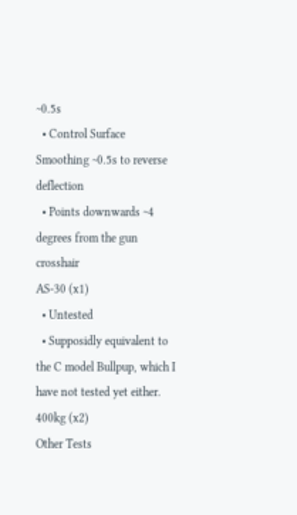~0.5s
  • Control Surface Smoothing ~0.5s to reverse deflection
  • Points downwards ~4 degrees from the gun crosshair
AS-30 (x1)
  • Untested
  • Supposidly equivalent to the C model Bullpup, which I have not tested yet either.
400kg (x2)
Other Tests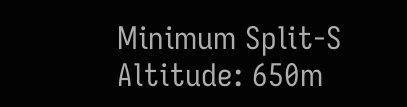Minimum Split-S Altitude: 650m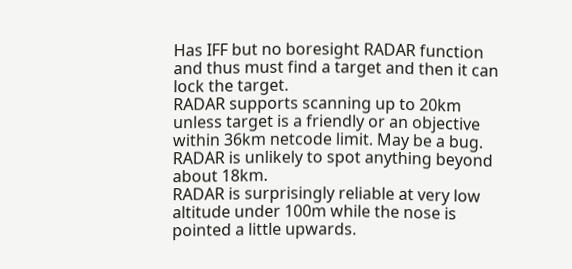Has IFF but no boresight RADAR function and thus must find a target and then it can lock the target.
RADAR supports scanning up to 20km unless target is a friendly or an objective within 36km netcode limit. May be a bug.
RADAR is unlikely to spot anything beyond about 18km.
RADAR is surprisingly reliable at very low altitude under 100m while the nose is pointed a little upwards.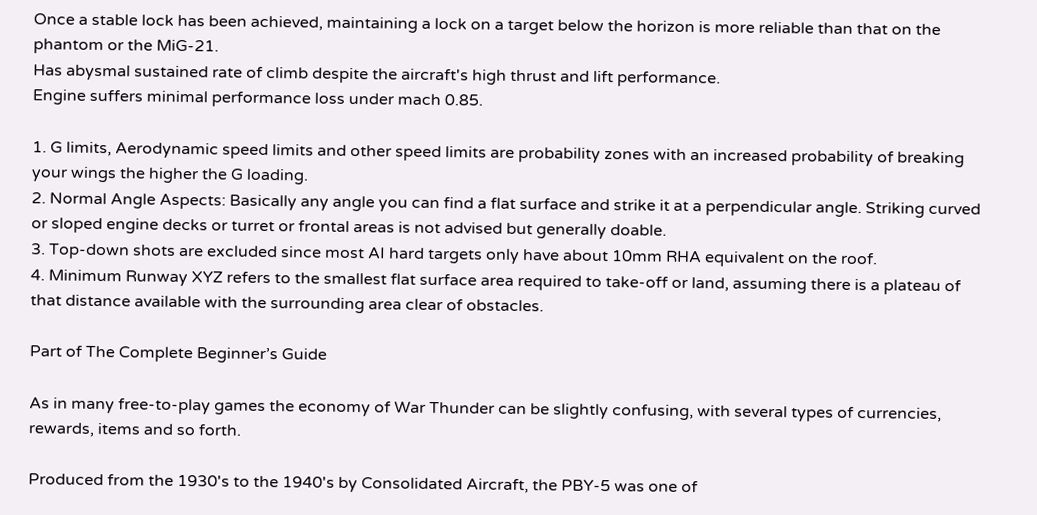Once a stable lock has been achieved, maintaining a lock on a target below the horizon is more reliable than that on the phantom or the MiG-21.
Has abysmal sustained rate of climb despite the aircraft's high thrust and lift performance.
Engine suffers minimal performance loss under mach 0.85.

1. G limits, Aerodynamic speed limits and other speed limits are probability zones with an increased probability of breaking your wings the higher the G loading.
2. Normal Angle Aspects: Basically any angle you can find a flat surface and strike it at a perpendicular angle. Striking curved or sloped engine decks or turret or frontal areas is not advised but generally doable.
3. Top-down shots are excluded since most AI hard targets only have about 10mm RHA equivalent on the roof.
4. Minimum Runway XYZ refers to the smallest flat surface area required to take-off or land, assuming there is a plateau of that distance available with the surrounding area clear of obstacles.

Part of The Complete Beginner’s Guide

As in many free-to-play games the economy of War Thunder can be slightly confusing, with several types of currencies, rewards, items and so forth.

Produced from the 1930's to the 1940's by Consolidated Aircraft, the PBY-5 was one of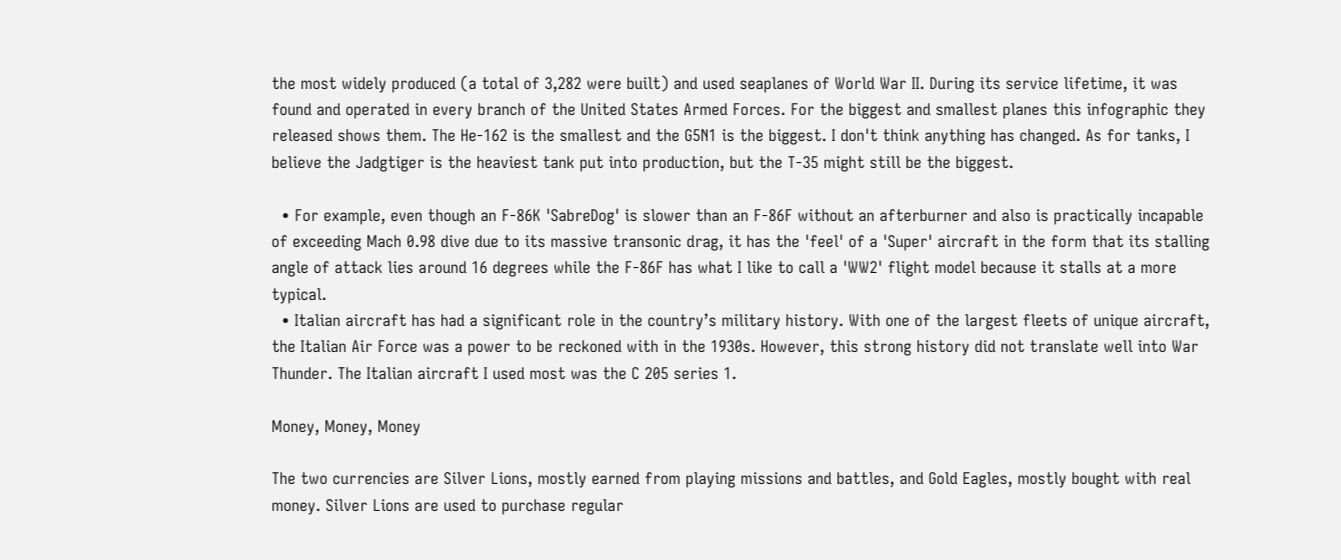the most widely produced (a total of 3,282 were built) and used seaplanes of World War II. During its service lifetime, it was found and operated in every branch of the United States Armed Forces. For the biggest and smallest planes this infographic they released shows them. The He-162 is the smallest and the G5N1 is the biggest. I don't think anything has changed. As for tanks, I believe the Jadgtiger is the heaviest tank put into production, but the T-35 might still be the biggest.

  • For example, even though an F-86K 'SabreDog' is slower than an F-86F without an afterburner and also is practically incapable of exceeding Mach 0.98 dive due to its massive transonic drag, it has the 'feel' of a 'Super' aircraft in the form that its stalling angle of attack lies around 16 degrees while the F-86F has what I like to call a 'WW2' flight model because it stalls at a more typical.
  • Italian aircraft has had a significant role in the country’s military history. With one of the largest fleets of unique aircraft, the Italian Air Force was a power to be reckoned with in the 1930s. However, this strong history did not translate well into War Thunder. The Italian aircraft I used most was the C 205 series 1.

Money, Money, Money

The two currencies are Silver Lions, mostly earned from playing missions and battles, and Gold Eagles, mostly bought with real money. Silver Lions are used to purchase regular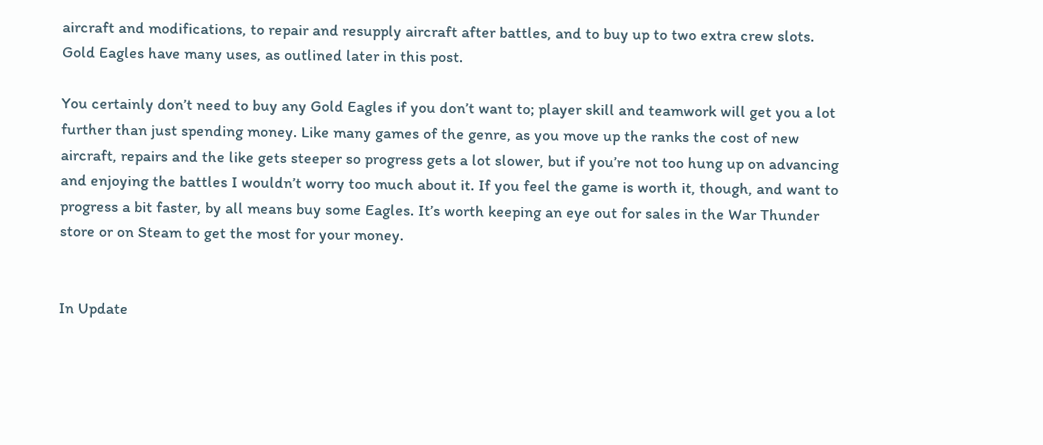aircraft and modifications, to repair and resupply aircraft after battles, and to buy up to two extra crew slots. Gold Eagles have many uses, as outlined later in this post.

You certainly don’t need to buy any Gold Eagles if you don’t want to; player skill and teamwork will get you a lot further than just spending money. Like many games of the genre, as you move up the ranks the cost of new aircraft, repairs and the like gets steeper so progress gets a lot slower, but if you’re not too hung up on advancing and enjoying the battles I wouldn’t worry too much about it. If you feel the game is worth it, though, and want to progress a bit faster, by all means buy some Eagles. It’s worth keeping an eye out for sales in the War Thunder store or on Steam to get the most for your money.


In Update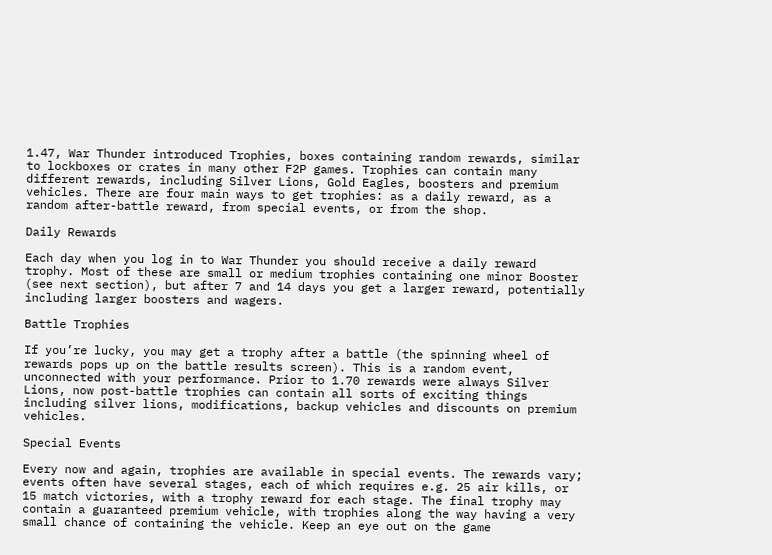1.47, War Thunder introduced Trophies, boxes containing random rewards, similar to lockboxes or crates in many other F2P games. Trophies can contain many different rewards, including Silver Lions, Gold Eagles, boosters and premium vehicles. There are four main ways to get trophies: as a daily reward, as a random after-battle reward, from special events, or from the shop.

Daily Rewards

Each day when you log in to War Thunder you should receive a daily reward trophy. Most of these are small or medium trophies containing one minor Booster (see next section), but after 7 and 14 days you get a larger reward, potentially including larger boosters and wagers.

Battle Trophies

If you’re lucky, you may get a trophy after a battle (the spinning wheel of rewards pops up on the battle results screen). This is a random event, unconnected with your performance. Prior to 1.70 rewards were always Silver Lions, now post-battle trophies can contain all sorts of exciting things including silver lions, modifications, backup vehicles and discounts on premium vehicles.

Special Events

Every now and again, trophies are available in special events. The rewards vary; events often have several stages, each of which requires e.g. 25 air kills, or 15 match victories, with a trophy reward for each stage. The final trophy may contain a guaranteed premium vehicle, with trophies along the way having a very small chance of containing the vehicle. Keep an eye out on the game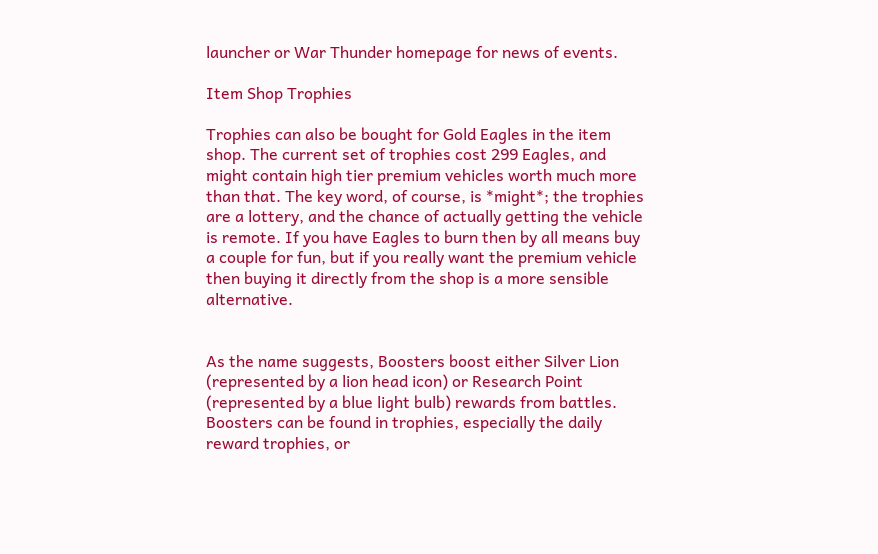launcher or War Thunder homepage for news of events.

Item Shop Trophies

Trophies can also be bought for Gold Eagles in the item shop. The current set of trophies cost 299 Eagles, and might contain high tier premium vehicles worth much more than that. The key word, of course, is *might*; the trophies are a lottery, and the chance of actually getting the vehicle is remote. If you have Eagles to burn then by all means buy a couple for fun, but if you really want the premium vehicle then buying it directly from the shop is a more sensible alternative.


As the name suggests, Boosters boost either Silver Lion (represented by a lion head icon) or Research Point (represented by a blue light bulb) rewards from battles. Boosters can be found in trophies, especially the daily reward trophies, or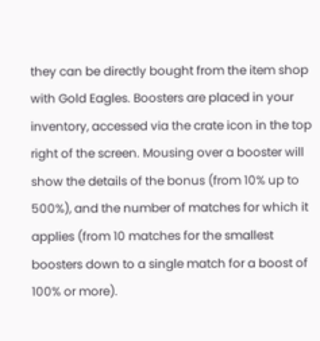they can be directly bought from the item shop with Gold Eagles. Boosters are placed in your inventory, accessed via the crate icon in the top right of the screen. Mousing over a booster will show the details of the bonus (from 10% up to 500%), and the number of matches for which it applies (from 10 matches for the smallest boosters down to a single match for a boost of 100% or more).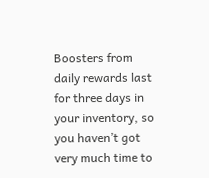Boosters from daily rewards last for three days in your inventory, so you haven’t got very much time to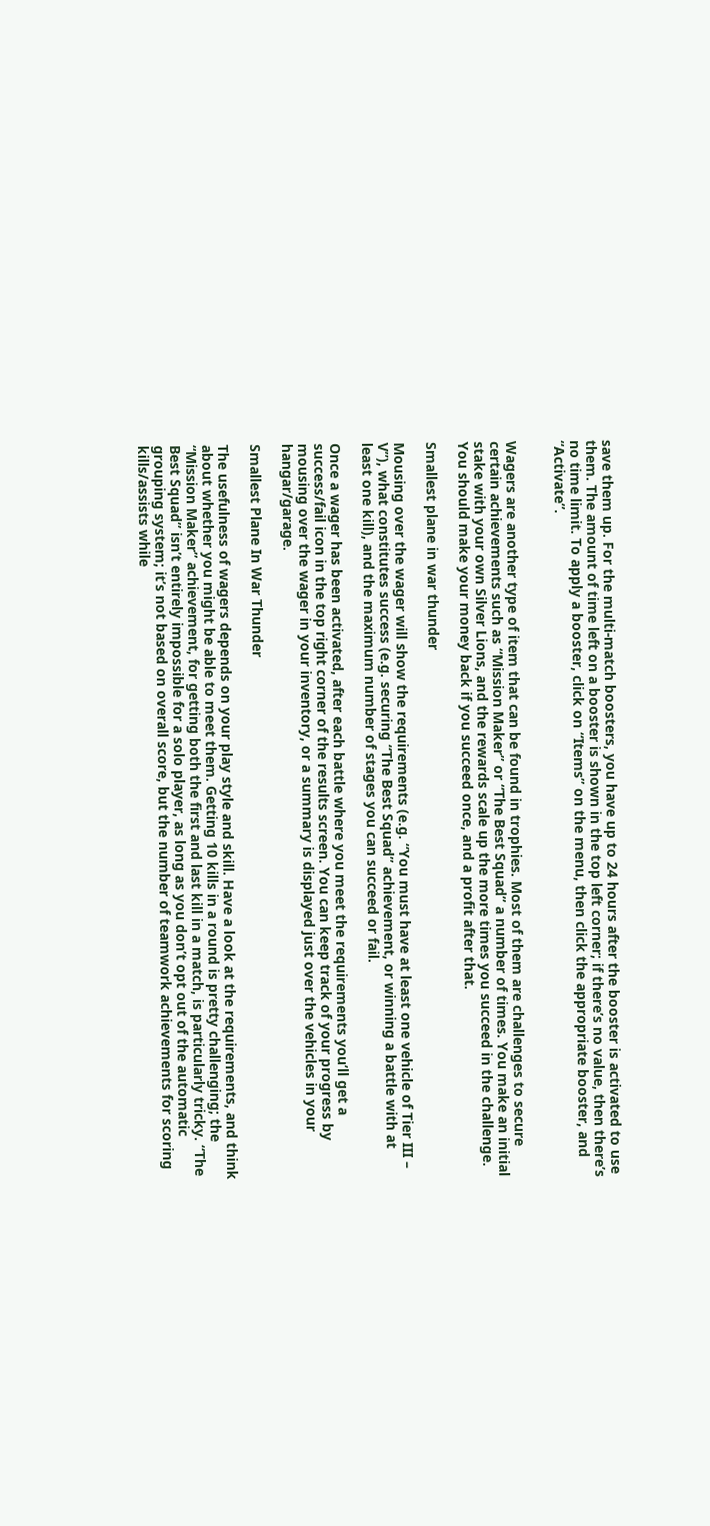save them up. For the multi-match boosters, you have up to 24 hours after the booster is activated to use them. The amount of time left on a booster is shown in the top left corner; if there’s no value, then there’s no time limit. To apply a booster, click on “Items” on the menu, then click the appropriate booster, and “Activate”.


Wagers are another type of item that can be found in trophies. Most of them are challenges to secure certain achievements such as “Mission Maker” or “The Best Squad” a number of times. You make an initial stake with your own Silver Lions, and the rewards scale up the more times you succeed in the challenge. You should make your money back if you succeed once, and a profit after that.

Smallest plane in war thunder

Mousing over the wager will show the requirements (e.g. “You must have at least one vehicle of Tier III – V”), what constitutes success (e.g. securing “The Best Squad” achievement, or winning a battle with at least one kill), and the maximum number of stages you can succeed or fail.

Once a wager has been activated, after each battle where you meet the requirements you’ll get a success/fail icon in the top right corner of the results screen. You can keep track of your progress by mousing over the wager in your inventory, or a summary is displayed just over the vehicles in your hangar/garage.

Smallest Plane In War Thunder

The usefulness of wagers depends on your play style and skill. Have a look at the requirements, and think about whether you might be able to meet them. Getting 10 kills in a round is pretty challenging; the “Mission Maker” achievement, for getting both the first and last kill in a match, is particularly tricky. “The Best Squad” isn’t entirely impossible for a solo player, as long as you don’t opt out of the automatic grouping system; it’s not based on overall score, but the number of teamwork achievements for scoring kills/assists while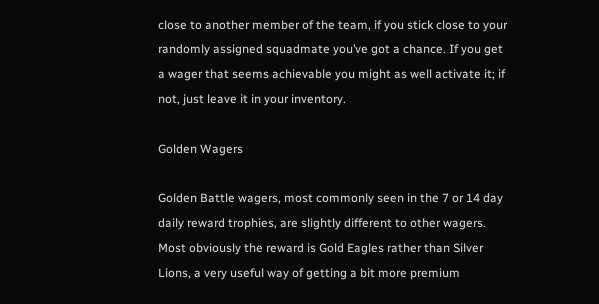close to another member of the team, if you stick close to your randomly assigned squadmate you’ve got a chance. If you get a wager that seems achievable you might as well activate it; if not, just leave it in your inventory.

Golden Wagers

Golden Battle wagers, most commonly seen in the 7 or 14 day daily reward trophies, are slightly different to other wagers. Most obviously the reward is Gold Eagles rather than Silver Lions, a very useful way of getting a bit more premium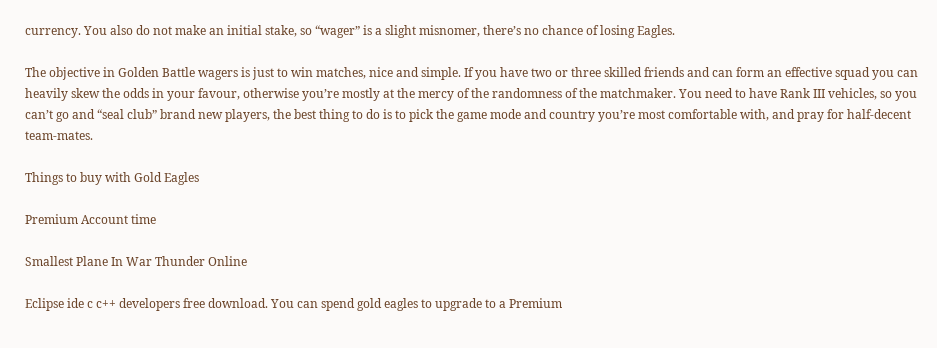currency. You also do not make an initial stake, so “wager” is a slight misnomer, there’s no chance of losing Eagles.

The objective in Golden Battle wagers is just to win matches, nice and simple. If you have two or three skilled friends and can form an effective squad you can heavily skew the odds in your favour, otherwise you’re mostly at the mercy of the randomness of the matchmaker. You need to have Rank III vehicles, so you can’t go and “seal club” brand new players, the best thing to do is to pick the game mode and country you’re most comfortable with, and pray for half-decent team-mates.

Things to buy with Gold Eagles

Premium Account time

Smallest Plane In War Thunder Online

Eclipse ide c c++ developers free download. You can spend gold eagles to upgrade to a Premium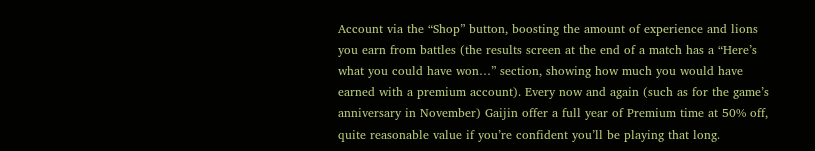Account via the “Shop” button, boosting the amount of experience and lions you earn from battles (the results screen at the end of a match has a “Here’s what you could have won…” section, showing how much you would have earned with a premium account). Every now and again (such as for the game’s anniversary in November) Gaijin offer a full year of Premium time at 50% off, quite reasonable value if you’re confident you’ll be playing that long.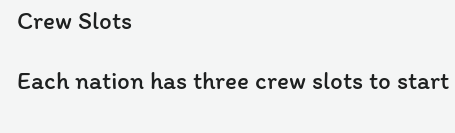Crew Slots

Each nation has three crew slots to start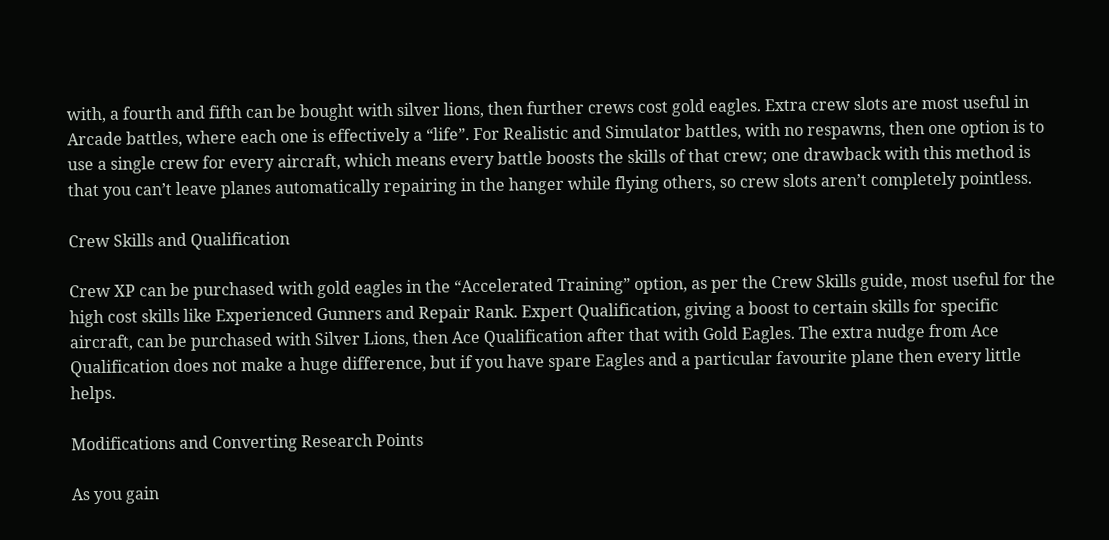with, a fourth and fifth can be bought with silver lions, then further crews cost gold eagles. Extra crew slots are most useful in Arcade battles, where each one is effectively a “life”. For Realistic and Simulator battles, with no respawns, then one option is to use a single crew for every aircraft, which means every battle boosts the skills of that crew; one drawback with this method is that you can’t leave planes automatically repairing in the hanger while flying others, so crew slots aren’t completely pointless.

Crew Skills and Qualification

Crew XP can be purchased with gold eagles in the “Accelerated Training” option, as per the Crew Skills guide, most useful for the high cost skills like Experienced Gunners and Repair Rank. Expert Qualification, giving a boost to certain skills for specific aircraft, can be purchased with Silver Lions, then Ace Qualification after that with Gold Eagles. The extra nudge from Ace Qualification does not make a huge difference, but if you have spare Eagles and a particular favourite plane then every little helps.

Modifications and Converting Research Points

As you gain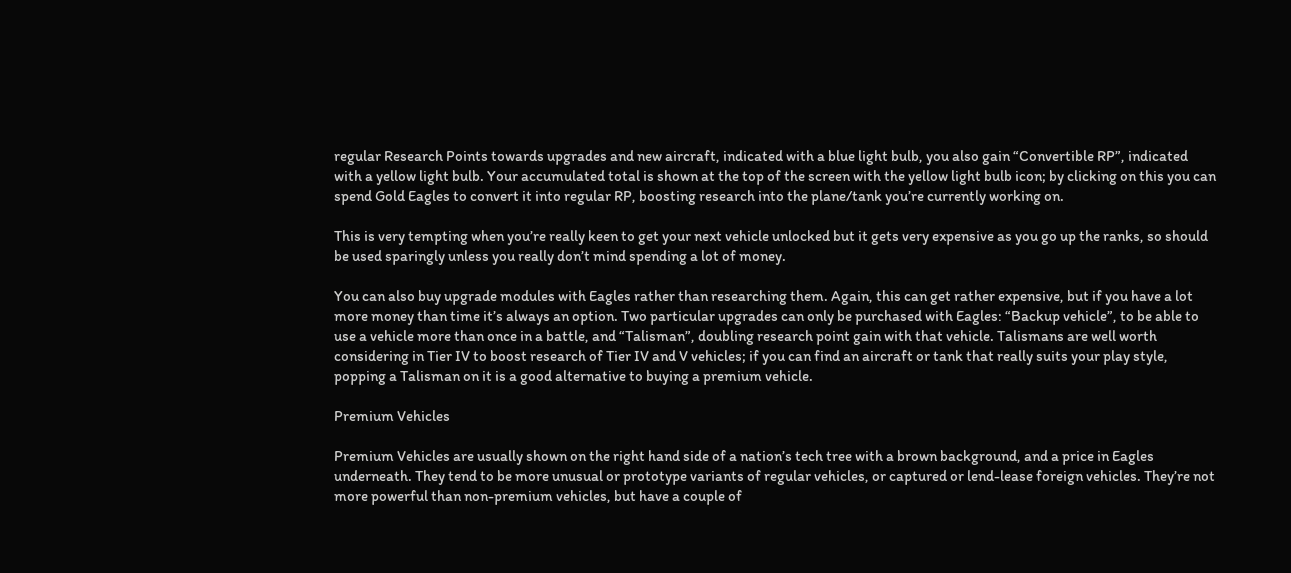regular Research Points towards upgrades and new aircraft, indicated with a blue light bulb, you also gain “Convertible RP”, indicated with a yellow light bulb. Your accumulated total is shown at the top of the screen with the yellow light bulb icon; by clicking on this you can spend Gold Eagles to convert it into regular RP, boosting research into the plane/tank you’re currently working on.

This is very tempting when you’re really keen to get your next vehicle unlocked but it gets very expensive as you go up the ranks, so should be used sparingly unless you really don’t mind spending a lot of money.

You can also buy upgrade modules with Eagles rather than researching them. Again, this can get rather expensive, but if you have a lot more money than time it’s always an option. Two particular upgrades can only be purchased with Eagles: “Backup vehicle”, to be able to use a vehicle more than once in a battle, and “Talisman”, doubling research point gain with that vehicle. Talismans are well worth considering in Tier IV to boost research of Tier IV and V vehicles; if you can find an aircraft or tank that really suits your play style, popping a Talisman on it is a good alternative to buying a premium vehicle.

Premium Vehicles

Premium Vehicles are usually shown on the right hand side of a nation’s tech tree with a brown background, and a price in Eagles underneath. They tend to be more unusual or prototype variants of regular vehicles, or captured or lend-lease foreign vehicles. They’re not more powerful than non-premium vehicles, but have a couple of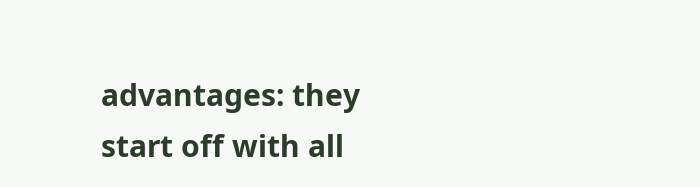advantages: they start off with all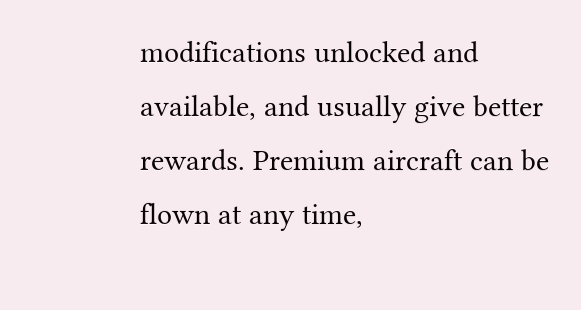modifications unlocked and available, and usually give better rewards. Premium aircraft can be flown at any time,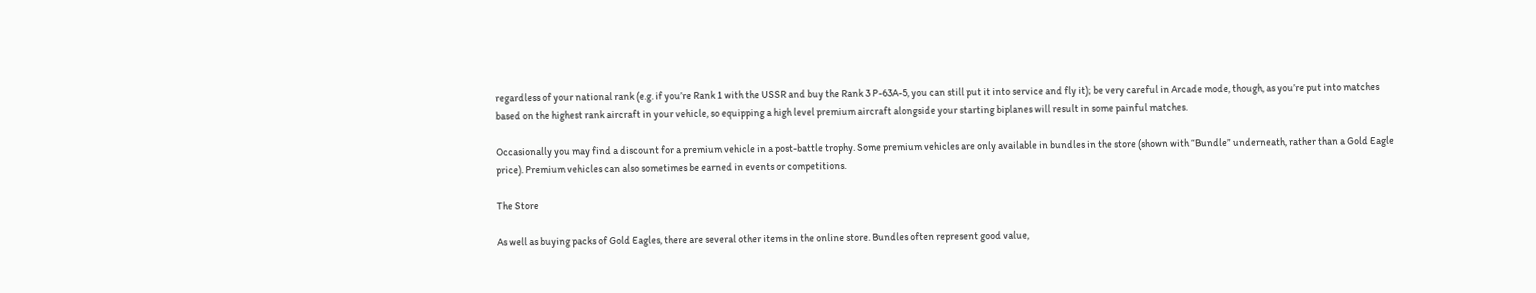regardless of your national rank (e.g. if you’re Rank 1 with the USSR and buy the Rank 3 P-63A-5, you can still put it into service and fly it); be very careful in Arcade mode, though, as you’re put into matches based on the highest rank aircraft in your vehicle, so equipping a high level premium aircraft alongside your starting biplanes will result in some painful matches.

Occasionally you may find a discount for a premium vehicle in a post-battle trophy. Some premium vehicles are only available in bundles in the store (shown with “Bundle” underneath, rather than a Gold Eagle price). Premium vehicles can also sometimes be earned in events or competitions.

The Store

As well as buying packs of Gold Eagles, there are several other items in the online store. Bundles often represent good value,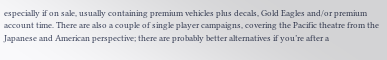especially if on sale, usually containing premium vehicles plus decals, Gold Eagles and/or premium account time. There are also a couple of single player campaigns, covering the Pacific theatre from the Japanese and American perspective; there are probably better alternatives if you’re after a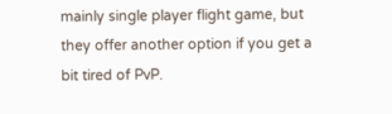mainly single player flight game, but they offer another option if you get a bit tired of PvP.